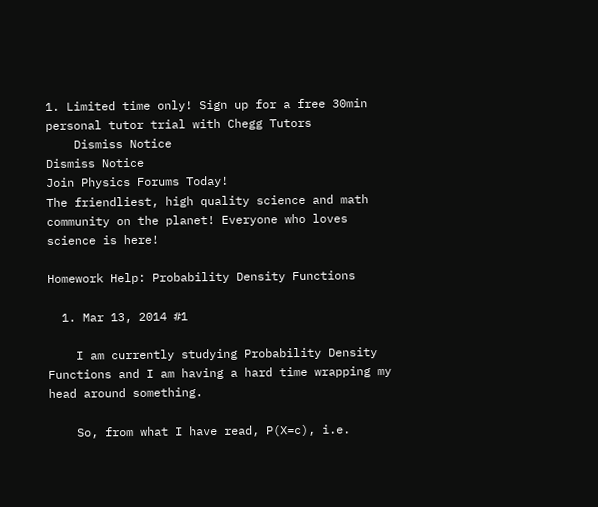1. Limited time only! Sign up for a free 30min personal tutor trial with Chegg Tutors
    Dismiss Notice
Dismiss Notice
Join Physics Forums Today!
The friendliest, high quality science and math community on the planet! Everyone who loves science is here!

Homework Help: Probability Density Functions

  1. Mar 13, 2014 #1

    I am currently studying Probability Density Functions and I am having a hard time wrapping my head around something.

    So, from what I have read, P(X=c), i.e.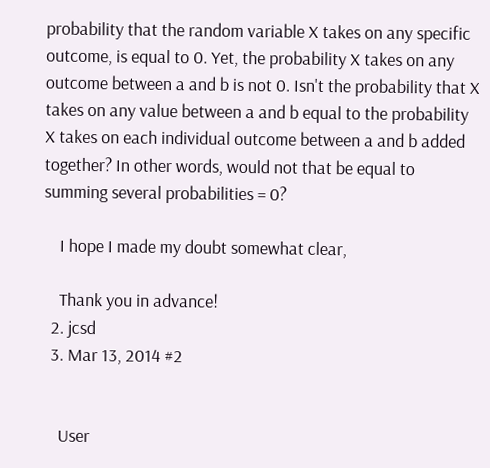probability that the random variable X takes on any specific outcome, is equal to 0. Yet, the probability X takes on any outcome between a and b is not 0. Isn't the probability that X takes on any value between a and b equal to the probability X takes on each individual outcome between a and b added together? In other words, would not that be equal to summing several probabilities = 0?

    I hope I made my doubt somewhat clear,

    Thank you in advance!
  2. jcsd
  3. Mar 13, 2014 #2


    User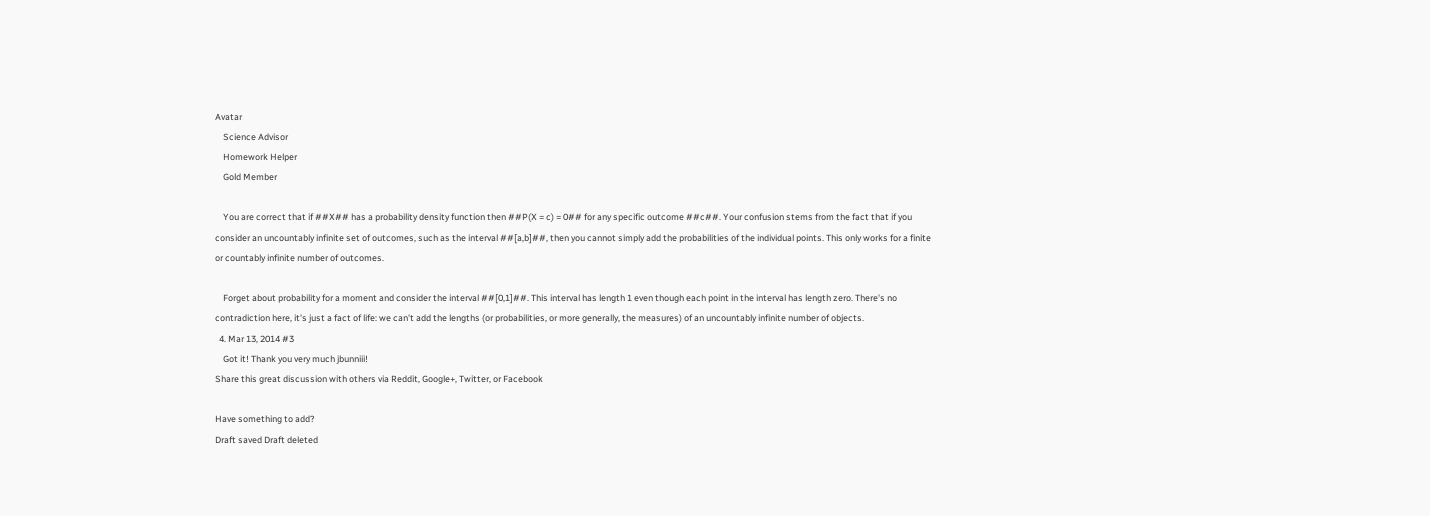Avatar
    Science Advisor
    Homework Helper
    Gold Member

    You are correct that if ##X## has a probability density function then ##P(X = c) = 0## for any specific outcome ##c##. Your confusion stems from the fact that if you consider an uncountably infinite set of outcomes, such as the interval ##[a,b]##, then you cannot simply add the probabilities of the individual points. This only works for a finite or countably infinite number of outcomes.

    Forget about probability for a moment and consider the interval ##[0,1]##. This interval has length 1 even though each point in the interval has length zero. There's no contradiction here, it's just a fact of life: we can't add the lengths (or probabilities, or more generally, the measures) of an uncountably infinite number of objects.
  4. Mar 13, 2014 #3
    Got it! Thank you very much jbunniii!
Share this great discussion with others via Reddit, Google+, Twitter, or Facebook

Have something to add?
Draft saved Draft deleted